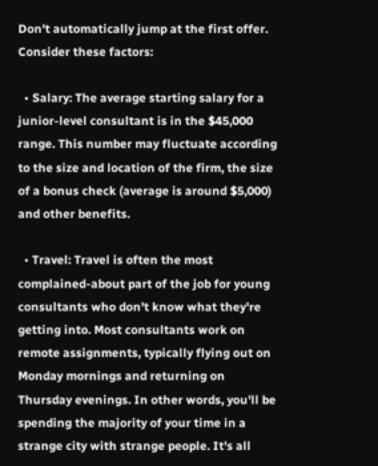Don't automatically jump at the first offer. Consider these factors:

  • Salary: The average starting salary for a junior-level consultant is in the $45,000 range. This number may fluctuate according to the size and location of the firm, the size of a bonus check (average is around $5,000) and other benefits.

  • Travel: Travel is often the most complained-about part of the job for young consultants who don't know what they're getting into. Most consultants work on remote assignments, typically flying out on Monday mornings and returning on Thursday evenings. In other words, you'll be spending the majority of your time in a strange city with strange people. It's all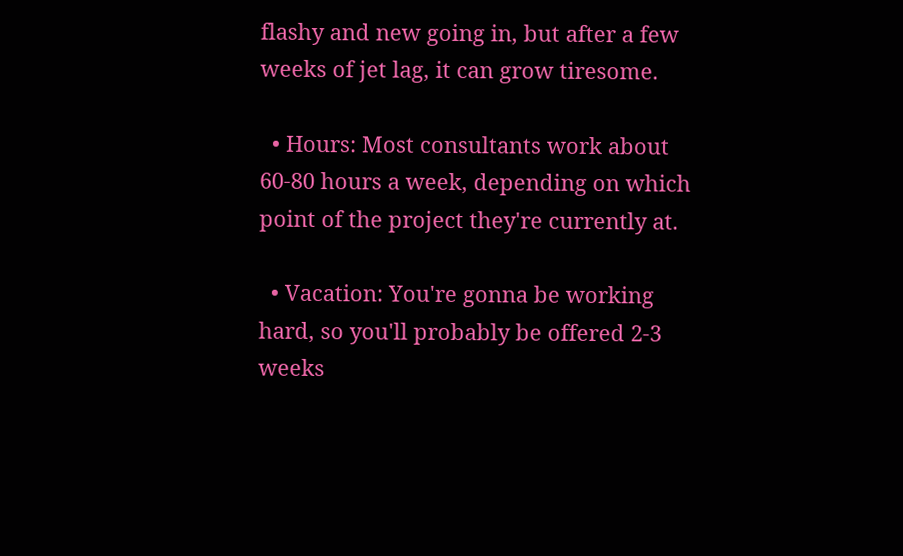flashy and new going in, but after a few weeks of jet lag, it can grow tiresome.

  • Hours: Most consultants work about 60-80 hours a week, depending on which point of the project they're currently at.

  • Vacation: You're gonna be working hard, so you'll probably be offered 2-3 weeks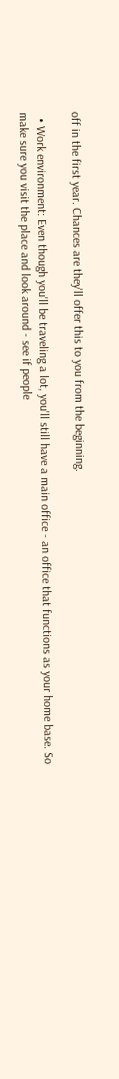off in the first year. Chances are they'll offer this to you from the beginning.

  • Work environment: Even though you'll be traveling a lot, you'll still have a main office - an office that functions as your home base. So make sure you visit the place and look around - see if people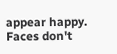appear happy. Faces don't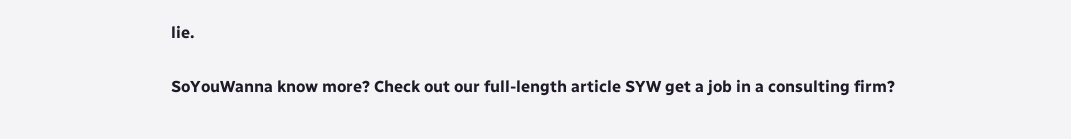lie.

SoYouWanna know more? Check out our full-length article SYW get a job in a consulting firm?